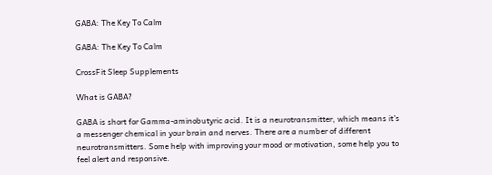GABA: The Key To Calm

GABA: The Key To Calm

CrossFit Sleep Supplements

What is GABA?

GABA is short for Gamma-aminobutyric acid. It is a neurotransmitter, which means it's a messenger chemical in your brain and nerves. There are a number of different neurotransmitters. Some help with improving your mood or motivation, some help you to feel alert and responsive.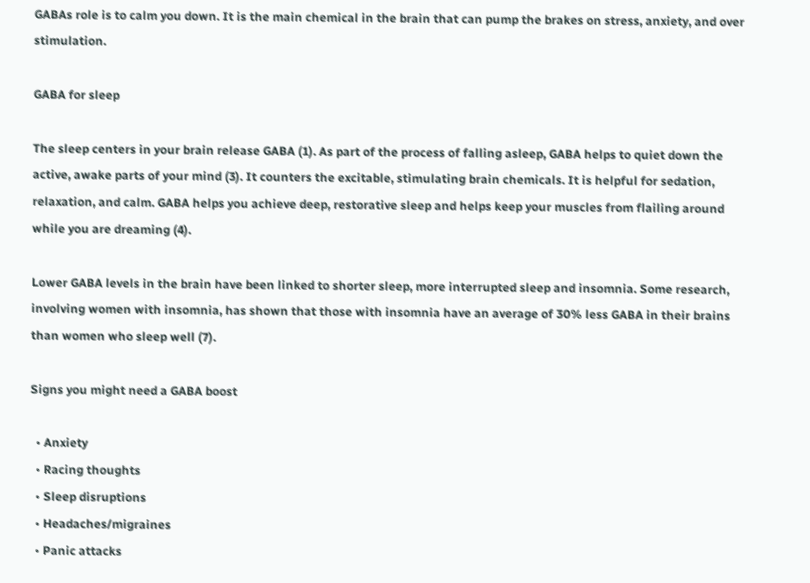GABAs role is to calm you down. It is the main chemical in the brain that can pump the brakes on stress, anxiety, and over stimulation.

GABA for sleep

The sleep centers in your brain release GABA (1). As part of the process of falling asleep, GABA helps to quiet down the active, awake parts of your mind (3). It counters the excitable, stimulating brain chemicals. It is helpful for sedation, relaxation, and calm. GABA helps you achieve deep, restorative sleep and helps keep your muscles from flailing around while you are dreaming (4).

Lower GABA levels in the brain have been linked to shorter sleep, more interrupted sleep and insomnia. Some research, involving women with insomnia, has shown that those with insomnia have an average of 30% less GABA in their brains than women who sleep well (7).

Signs you might need a GABA boost

  • Anxiety
  • Racing thoughts
  • Sleep disruptions
  • Headaches/migraines
  • Panic attacks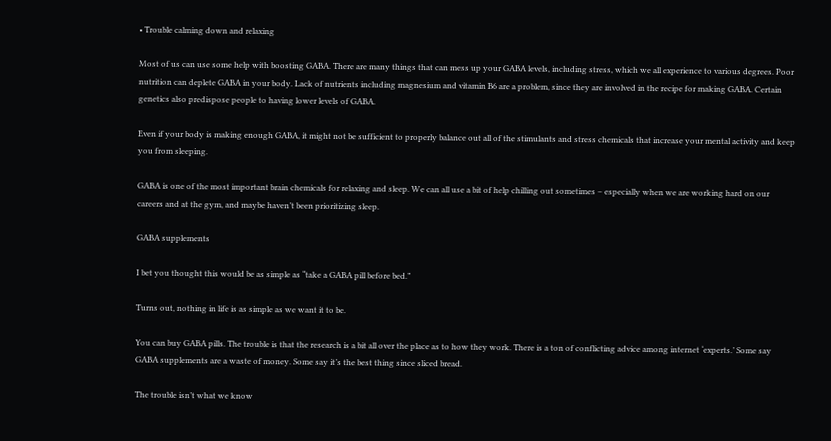• Trouble calming down and relaxing

Most of us can use some help with boosting GABA. There are many things that can mess up your GABA levels, including stress, which we all experience to various degrees. Poor nutrition can deplete GABA in your body. Lack of nutrients including magnesium and vitamin B6 are a problem, since they are involved in the recipe for making GABA. Certain genetics also predispose people to having lower levels of GABA.

Even if your body is making enough GABA, it might not be sufficient to properly balance out all of the stimulants and stress chemicals that increase your mental activity and keep you from sleeping.

GABA is one of the most important brain chemicals for relaxing and sleep. We can all use a bit of help chilling out sometimes – especially when we are working hard on our careers and at the gym, and maybe haven’t been prioritizing sleep.

GABA supplements

I bet you thought this would be as simple as “take a GABA pill before bed.”

Turns out, nothing in life is as simple as we want it to be.

You can buy GABA pills. The trouble is that the research is a bit all over the place as to how they work. There is a ton of conflicting advice among internet ‘experts.’ Some say GABA supplements are a waste of money. Some say it’s the best thing since sliced bread.

The trouble isn’t what we know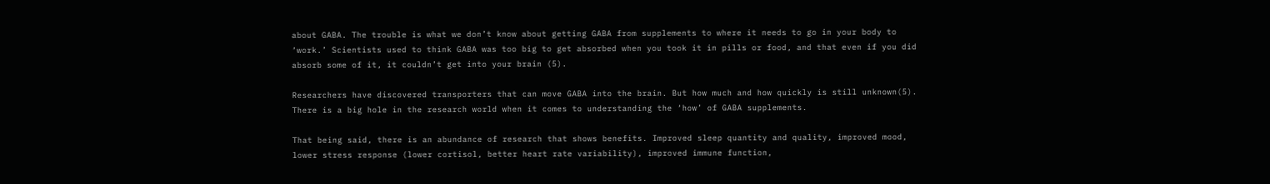about GABA. The trouble is what we don’t know about getting GABA from supplements to where it needs to go in your body to ‘work.’ Scientists used to think GABA was too big to get absorbed when you took it in pills or food, and that even if you did absorb some of it, it couldn’t get into your brain (5).

Researchers have discovered transporters that can move GABA into the brain. But how much and how quickly is still unknown(5). There is a big hole in the research world when it comes to understanding the ‘how’ of GABA supplements.

That being said, there is an abundance of research that shows benefits. Improved sleep quantity and quality, improved mood, lower stress response (lower cortisol, better heart rate variability), improved immune function,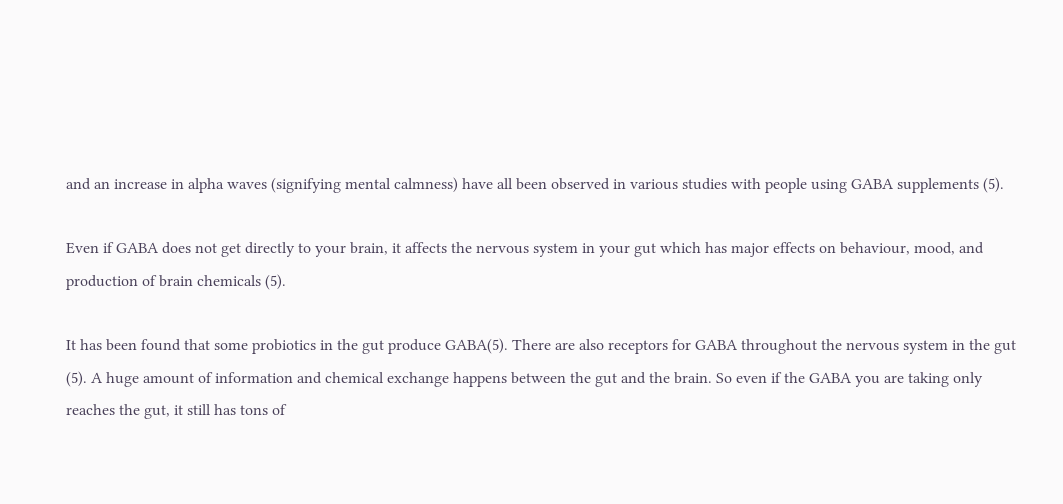and an increase in alpha waves (signifying mental calmness) have all been observed in various studies with people using GABA supplements (5).

Even if GABA does not get directly to your brain, it affects the nervous system in your gut which has major effects on behaviour, mood, and production of brain chemicals (5).

It has been found that some probiotics in the gut produce GABA(5). There are also receptors for GABA throughout the nervous system in the gut (5). A huge amount of information and chemical exchange happens between the gut and the brain. So even if the GABA you are taking only reaches the gut, it still has tons of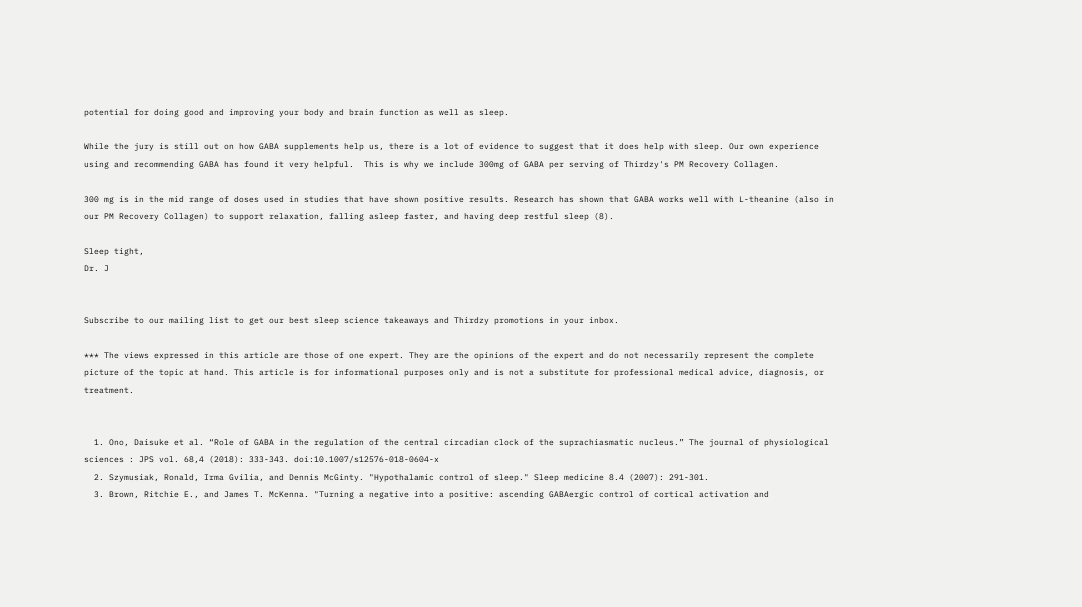potential for doing good and improving your body and brain function as well as sleep.

While the jury is still out on how GABA supplements help us, there is a lot of evidence to suggest that it does help with sleep. Our own experience using and recommending GABA has found it very helpful.  This is why we include 300mg of GABA per serving of Thirdzy's PM Recovery Collagen.

300 mg is in the mid range of doses used in studies that have shown positive results. Research has shown that GABA works well with L-theanine (also in our PM Recovery Collagen) to support relaxation, falling asleep faster, and having deep restful sleep (8).

Sleep tight,
Dr. J


Subscribe to our mailing list to get our best sleep science takeaways and Thirdzy promotions in your inbox.

*** The views expressed in this article are those of one expert. They are the opinions of the expert and do not necessarily represent the complete picture of the topic at hand. This article is for informational purposes only and is not a substitute for professional medical advice, diagnosis, or treatment.


  1. Ono, Daisuke et al. “Role of GABA in the regulation of the central circadian clock of the suprachiasmatic nucleus.” The journal of physiological sciences : JPS vol. 68,4 (2018): 333-343. doi:10.1007/s12576-018-0604-x
  2. Szymusiak, Ronald, Irma Gvilia, and Dennis McGinty. "Hypothalamic control of sleep." Sleep medicine 8.4 (2007): 291-301.
  3. Brown, Ritchie E., and James T. McKenna. "Turning a negative into a positive: ascending GABAergic control of cortical activation and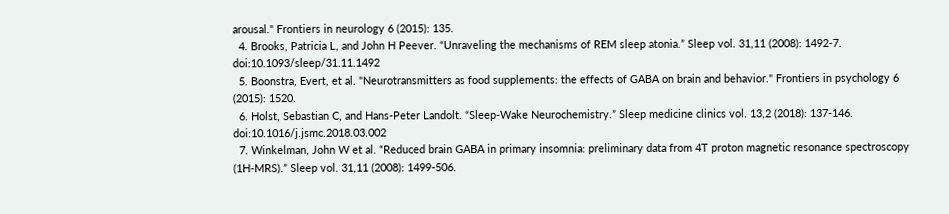arousal." Frontiers in neurology 6 (2015): 135.
  4. Brooks, Patricia L, and John H Peever. “Unraveling the mechanisms of REM sleep atonia.” Sleep vol. 31,11 (2008): 1492-7. doi:10.1093/sleep/31.11.1492
  5. Boonstra, Evert, et al. "Neurotransmitters as food supplements: the effects of GABA on brain and behavior." Frontiers in psychology 6 (2015): 1520.
  6. Holst, Sebastian C, and Hans-Peter Landolt. “Sleep-Wake Neurochemistry.” Sleep medicine clinics vol. 13,2 (2018): 137-146. doi:10.1016/j.jsmc.2018.03.002
  7. Winkelman, John W et al. “Reduced brain GABA in primary insomnia: preliminary data from 4T proton magnetic resonance spectroscopy (1H-MRS).” Sleep vol. 31,11 (2008): 1499-506.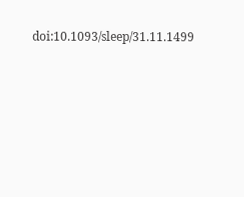doi:10.1093/sleep/31.11.1499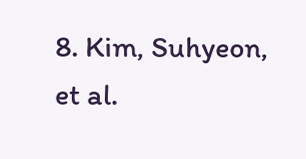8. Kim, Suhyeon, et al.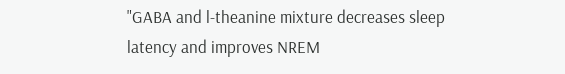"GABA and l-theanine mixture decreases sleep latency and improves NREM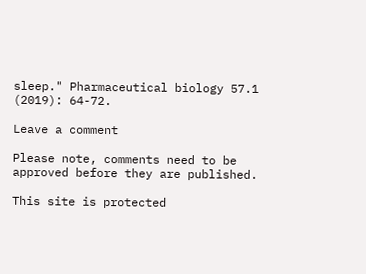sleep." Pharmaceutical biology 57.1 (2019): 64-72.

Leave a comment

Please note, comments need to be approved before they are published.

This site is protected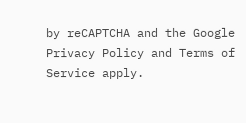by reCAPTCHA and the Google Privacy Policy and Terms of Service apply.